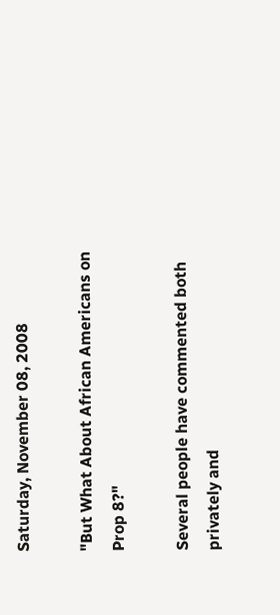Saturday, November 08, 2008

"But What About African Americans on Prop 8?"

Several people have commented both privately and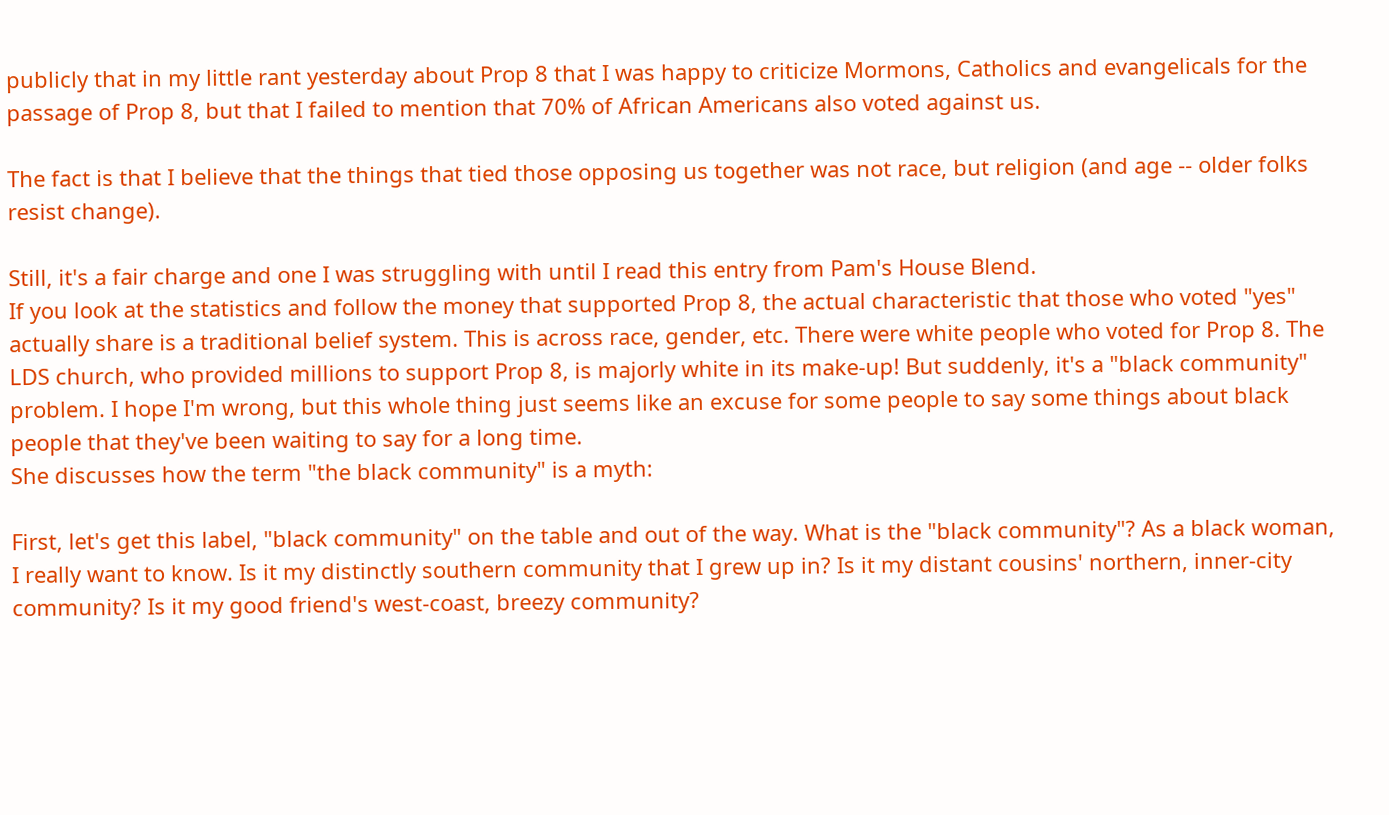publicly that in my little rant yesterday about Prop 8 that I was happy to criticize Mormons, Catholics and evangelicals for the passage of Prop 8, but that I failed to mention that 70% of African Americans also voted against us.

The fact is that I believe that the things that tied those opposing us together was not race, but religion (and age -- older folks resist change).

Still, it's a fair charge and one I was struggling with until I read this entry from Pam's House Blend.
If you look at the statistics and follow the money that supported Prop 8, the actual characteristic that those who voted "yes" actually share is a traditional belief system. This is across race, gender, etc. There were white people who voted for Prop 8. The LDS church, who provided millions to support Prop 8, is majorly white in its make-up! But suddenly, it's a "black community" problem. I hope I'm wrong, but this whole thing just seems like an excuse for some people to say some things about black people that they've been waiting to say for a long time.
She discusses how the term "the black community" is a myth:

First, let's get this label, "black community" on the table and out of the way. What is the "black community"? As a black woman, I really want to know. Is it my distinctly southern community that I grew up in? Is it my distant cousins' northern, inner-city community? Is it my good friend's west-coast, breezy community?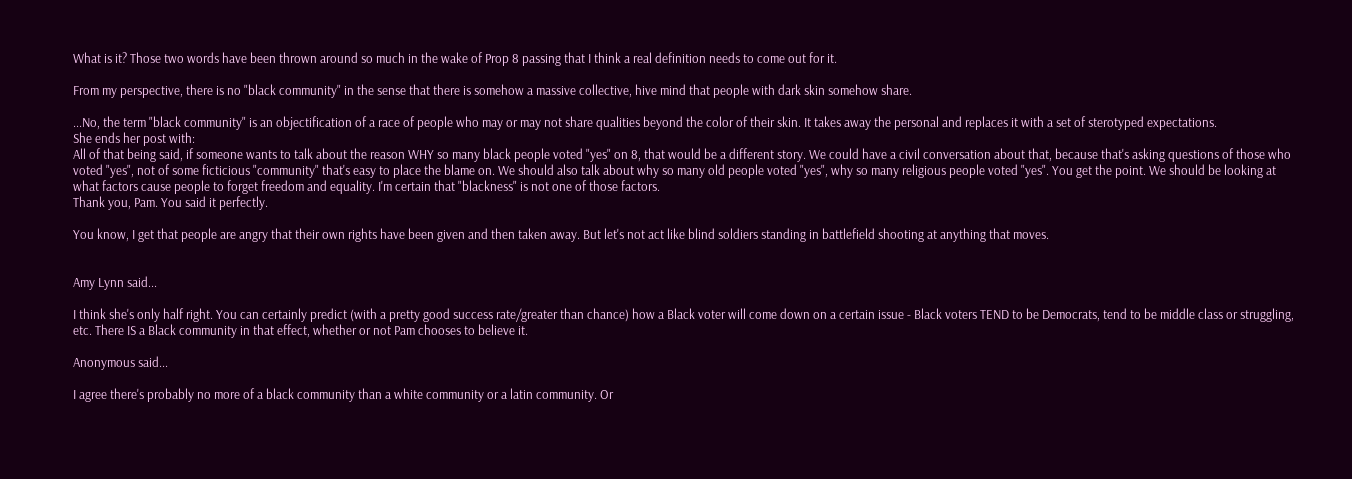What is it? Those two words have been thrown around so much in the wake of Prop 8 passing that I think a real definition needs to come out for it.

From my perspective, there is no "black community" in the sense that there is somehow a massive collective, hive mind that people with dark skin somehow share.

...No, the term "black community" is an objectification of a race of people who may or may not share qualities beyond the color of their skin. It takes away the personal and replaces it with a set of sterotyped expectations.
She ends her post with:
All of that being said, if someone wants to talk about the reason WHY so many black people voted "yes" on 8, that would be a different story. We could have a civil conversation about that, because that's asking questions of those who voted "yes", not of some ficticious "community" that's easy to place the blame on. We should also talk about why so many old people voted "yes", why so many religious people voted "yes". You get the point. We should be looking at what factors cause people to forget freedom and equality. I'm certain that "blackness" is not one of those factors.
Thank you, Pam. You said it perfectly.

You know, I get that people are angry that their own rights have been given and then taken away. But let's not act like blind soldiers standing in battlefield shooting at anything that moves.


Amy Lynn said...

I think she's only half right. You can certainly predict (with a pretty good success rate/greater than chance) how a Black voter will come down on a certain issue - Black voters TEND to be Democrats, tend to be middle class or struggling, etc. There IS a Black community in that effect, whether or not Pam chooses to believe it.

Anonymous said...

I agree there's probably no more of a black community than a white community or a latin community. Or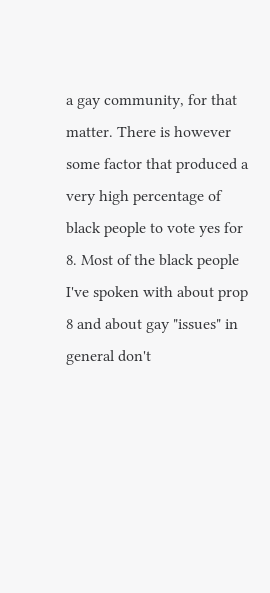a gay community, for that matter. There is however some factor that produced a very high percentage of black people to vote yes for 8. Most of the black people I've spoken with about prop 8 and about gay "issues" in general don't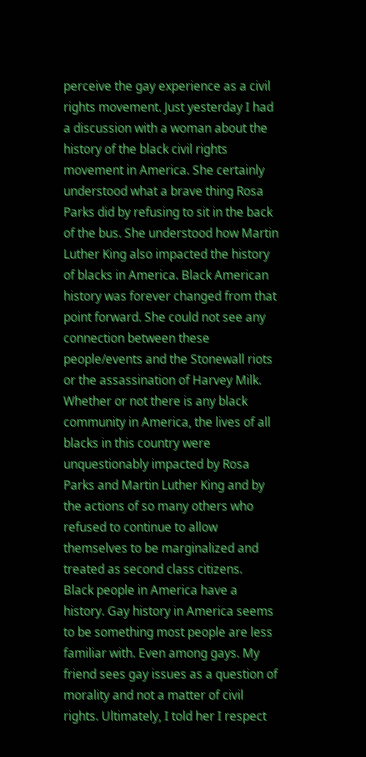perceive the gay experience as a civil rights movement. Just yesterday I had a discussion with a woman about the history of the black civil rights movement in America. She certainly understood what a brave thing Rosa Parks did by refusing to sit in the back of the bus. She understood how Martin Luther King also impacted the history of blacks in America. Black American history was forever changed from that point forward. She could not see any connection between these people/events and the Stonewall riots or the assassination of Harvey Milk.
Whether or not there is any black community in America, the lives of all blacks in this country were unquestionably impacted by Rosa Parks and Martin Luther King and by the actions of so many others who refused to continue to allow themselves to be marginalized and treated as second class citizens.
Black people in America have a history. Gay history in America seems to be something most people are less familiar with. Even among gays. My friend sees gay issues as a question of morality and not a matter of civil rights. Ultimately, I told her I respect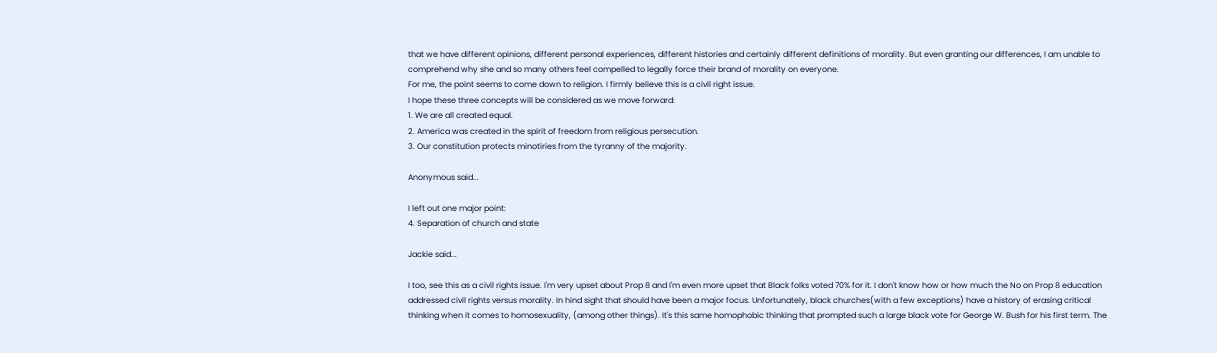that we have different opinions, different personal experiences, different histories and certainly different definitions of morality. But even granting our differences, I am unable to comprehend why she and so many others feel compelled to legally force their brand of morality on everyone.
For me, the point seems to come down to religion. I firmly believe this is a civil right issue.
I hope these three concepts will be considered as we move forward:
1. We are all created equal.
2. America was created in the spirit of freedom from religious persecution.
3. Our constitution protects minotiries from the tyranny of the majority.

Anonymous said...

I left out one major point:
4. Separation of church and state

Jackie said...

I too, see this as a civil rights issue. I'm very upset about Prop 8 and I'm even more upset that Black folks voted 70% for it. I don't know how or how much the No on Prop 8 education addressed civil rights versus morality. In hind sight that should have been a major focus. Unfortunately, black churches(with a few exceptions) have a history of erasing critical thinking when it comes to homosexuality, (among other things). It's this same homophobic thinking that prompted such a large black vote for George W. Bush for his first term. The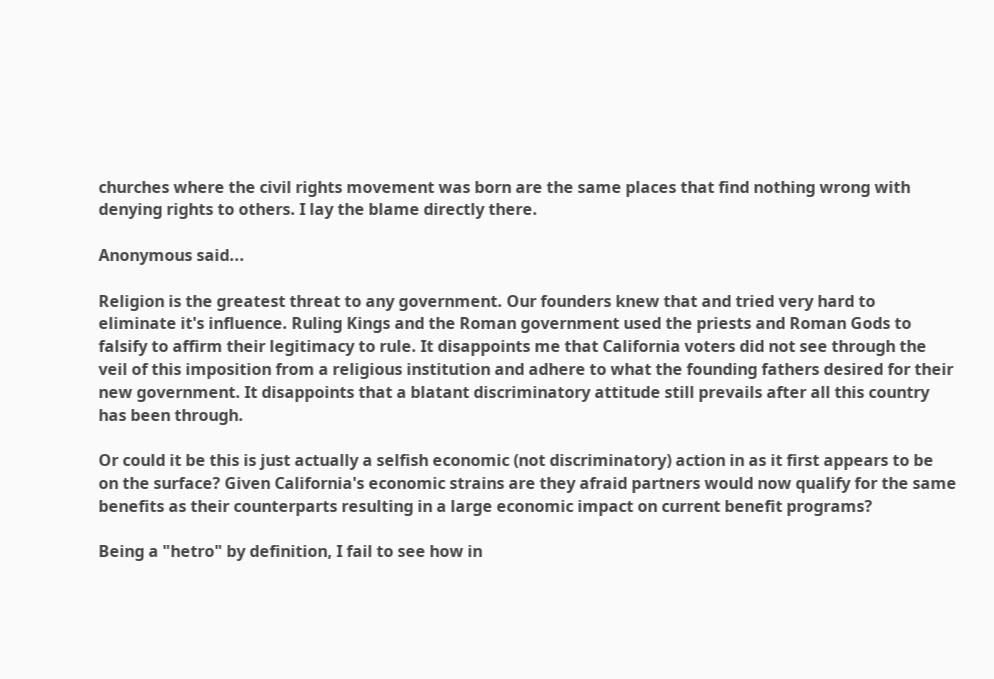churches where the civil rights movement was born are the same places that find nothing wrong with denying rights to others. I lay the blame directly there.

Anonymous said...

Religion is the greatest threat to any government. Our founders knew that and tried very hard to eliminate it's influence. Ruling Kings and the Roman government used the priests and Roman Gods to falsify to affirm their legitimacy to rule. It disappoints me that California voters did not see through the veil of this imposition from a religious institution and adhere to what the founding fathers desired for their new government. It disappoints that a blatant discriminatory attitude still prevails after all this country has been through.

Or could it be this is just actually a selfish economic (not discriminatory) action in as it first appears to be on the surface? Given California's economic strains are they afraid partners would now qualify for the same benefits as their counterparts resulting in a large economic impact on current benefit programs?

Being a "hetro" by definition, I fail to see how in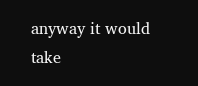anyway it would take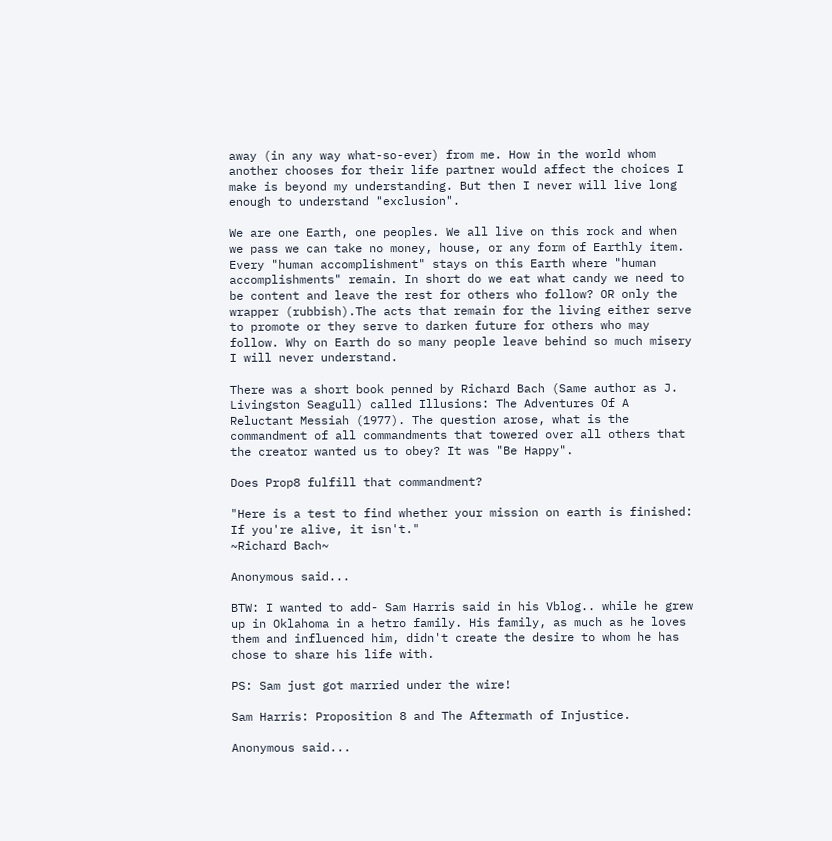away (in any way what-so-ever) from me. How in the world whom another chooses for their life partner would affect the choices I make is beyond my understanding. But then I never will live long enough to understand "exclusion".

We are one Earth, one peoples. We all live on this rock and when we pass we can take no money, house, or any form of Earthly item. Every "human accomplishment" stays on this Earth where "human accomplishments" remain. In short do we eat what candy we need to be content and leave the rest for others who follow? OR only the wrapper (rubbish).The acts that remain for the living either serve to promote or they serve to darken future for others who may follow. Why on Earth do so many people leave behind so much misery I will never understand.

There was a short book penned by Richard Bach (Same author as J. Livingston Seagull) called Illusions: The Adventures Of A Reluctant Messiah (1977). The question arose, what is the commandment of all commandments that towered over all others that the creator wanted us to obey? It was "Be Happy".

Does Prop8 fulfill that commandment?

"Here is a test to find whether your mission on earth is finished: If you're alive, it isn't."
~Richard Bach~

Anonymous said...

BTW: I wanted to add- Sam Harris said in his Vblog.. while he grew up in Oklahoma in a hetro family. His family, as much as he loves them and influenced him, didn't create the desire to whom he has chose to share his life with.

PS: Sam just got married under the wire!

Sam Harris: Proposition 8 and The Aftermath of Injustice.

Anonymous said...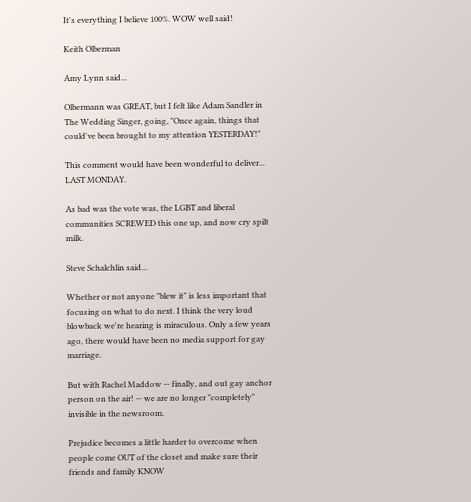It's everything I believe 100%. WOW well said!

Keith Olberman

Amy Lynn said...

Olbermann was GREAT, but I felt like Adam Sandler in The Wedding Singer, going, "Once again, things that could've been brought to my attention YESTERDAY!"

This comment would have been wonderful to deliver... LAST MONDAY.

As bad was the vote was, the LGBT and liberal communities SCREWED this one up, and now cry spilt milk.

Steve Schalchlin said...

Whether or not anyone "blew it" is less important that focusing on what to do next. I think the very loud blowback we're hearing is miraculous. Only a few years ago, there would have been no media support for gay marriage.

But with Rachel Maddow -- finally, and out gay anchor person on the air! -- we are no longer "completely" invisible in the newsroom.

Prejudice becomes a little harder to overcome when people come OUT of the closet and make sure their friends and family KNOW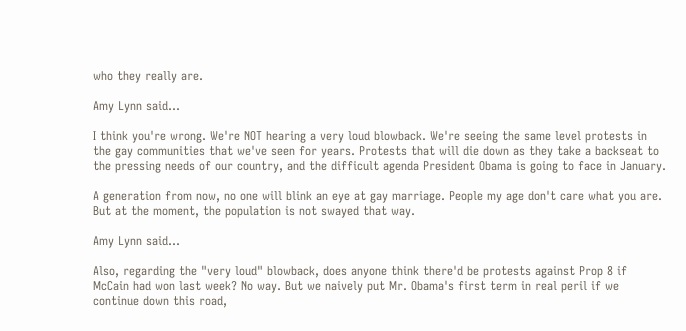who they really are.

Amy Lynn said...

I think you're wrong. We're NOT hearing a very loud blowback. We're seeing the same level protests in the gay communities that we've seen for years. Protests that will die down as they take a backseat to the pressing needs of our country, and the difficult agenda President Obama is going to face in January.

A generation from now, no one will blink an eye at gay marriage. People my age don't care what you are. But at the moment, the population is not swayed that way.

Amy Lynn said...

Also, regarding the "very loud" blowback, does anyone think there'd be protests against Prop 8 if McCain had won last week? No way. But we naively put Mr. Obama's first term in real peril if we continue down this road,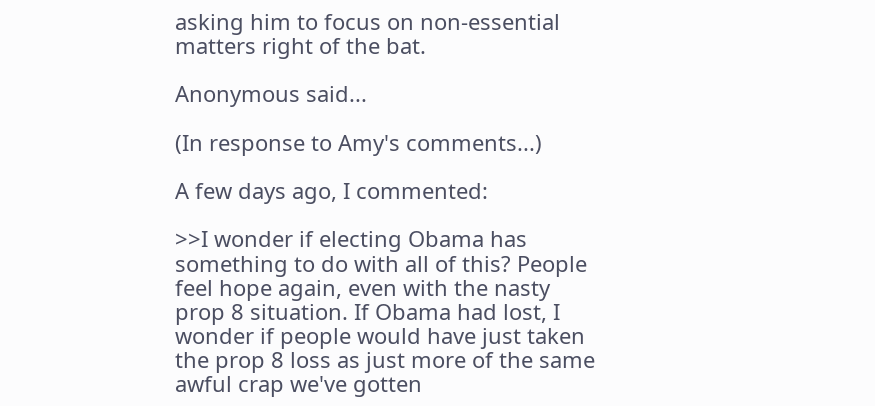asking him to focus on non-essential matters right of the bat.

Anonymous said...

(In response to Amy's comments...)

A few days ago, I commented:

>>I wonder if electing Obama has something to do with all of this? People feel hope again, even with the nasty prop 8 situation. If Obama had lost, I wonder if people would have just taken the prop 8 loss as just more of the same awful crap we've gotten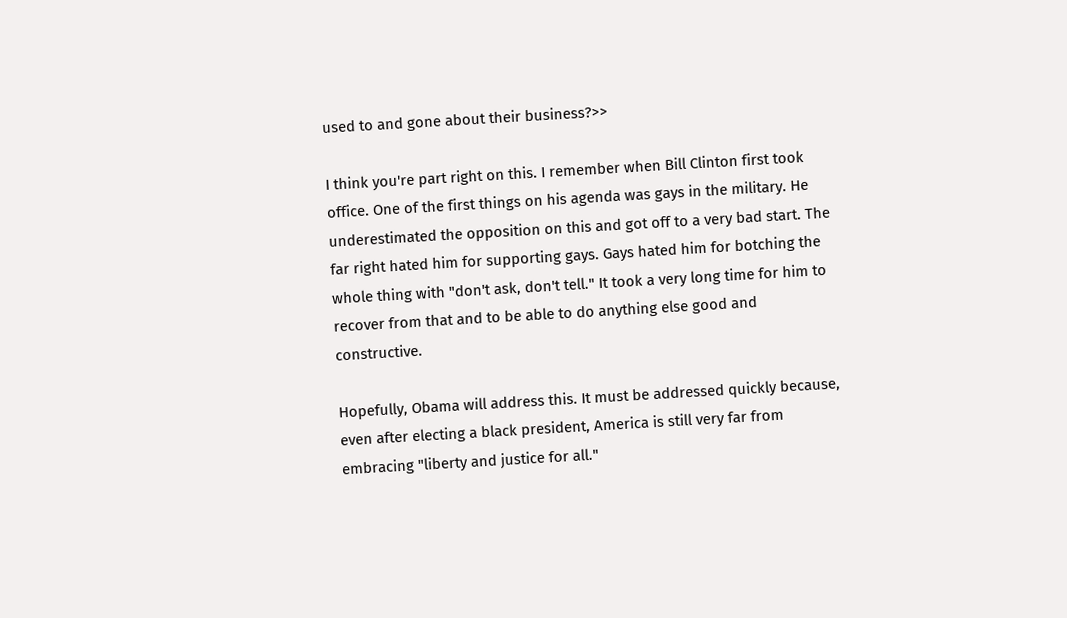used to and gone about their business?>>

I think you're part right on this. I remember when Bill Clinton first took office. One of the first things on his agenda was gays in the military. He underestimated the opposition on this and got off to a very bad start. The far right hated him for supporting gays. Gays hated him for botching the whole thing with "don't ask, don't tell." It took a very long time for him to recover from that and to be able to do anything else good and constructive.

Hopefully, Obama will address this. It must be addressed quickly because, even after electing a black president, America is still very far from embracing "liberty and justice for all."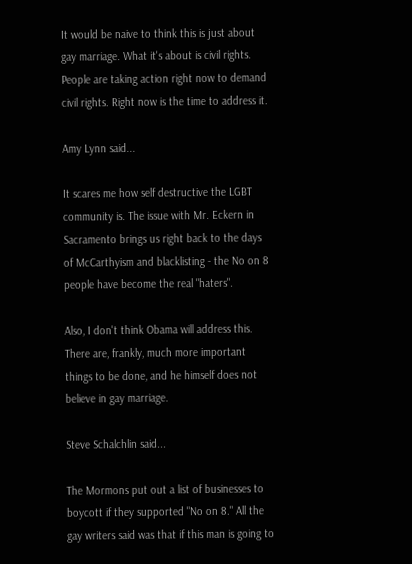It would be naive to think this is just about gay marriage. What it's about is civil rights. People are taking action right now to demand civil rights. Right now is the time to address it.

Amy Lynn said...

It scares me how self destructive the LGBT community is. The issue with Mr. Eckern in Sacramento brings us right back to the days of McCarthyism and blacklisting - the No on 8 people have become the real "haters".

Also, I don't think Obama will address this. There are, frankly, much more important things to be done, and he himself does not believe in gay marriage.

Steve Schalchlin said...

The Mormons put out a list of businesses to boycott if they supported "No on 8." All the gay writers said was that if this man is going to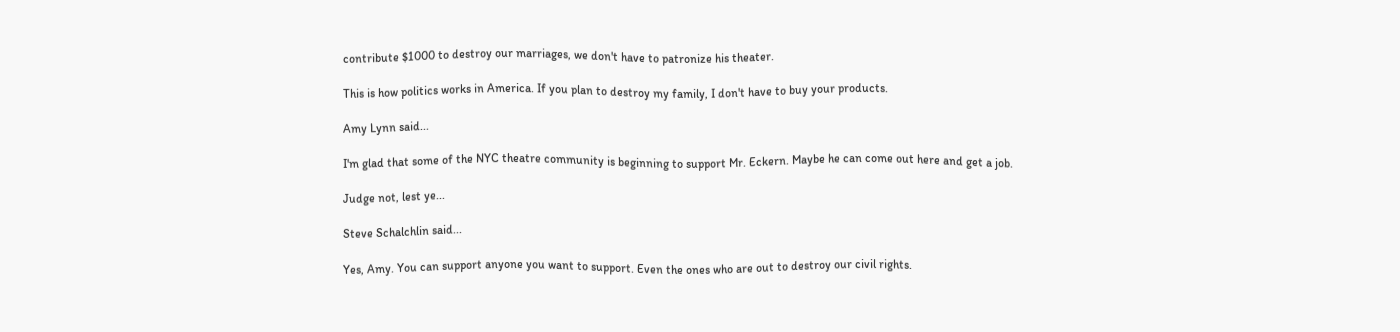contribute $1000 to destroy our marriages, we don't have to patronize his theater.

This is how politics works in America. If you plan to destroy my family, I don't have to buy your products.

Amy Lynn said...

I'm glad that some of the NYC theatre community is beginning to support Mr. Eckern. Maybe he can come out here and get a job.

Judge not, lest ye...

Steve Schalchlin said...

Yes, Amy. You can support anyone you want to support. Even the ones who are out to destroy our civil rights.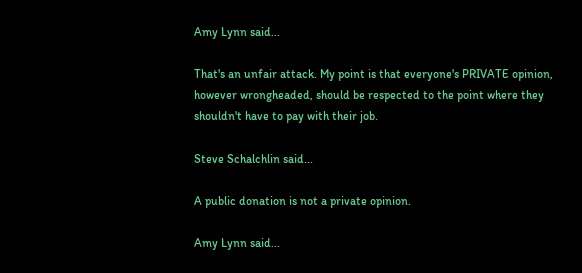Amy Lynn said...

That's an unfair attack. My point is that everyone's PRIVATE opinion, however wrongheaded, should be respected to the point where they shouldn't have to pay with their job.

Steve Schalchlin said...

A public donation is not a private opinion.

Amy Lynn said...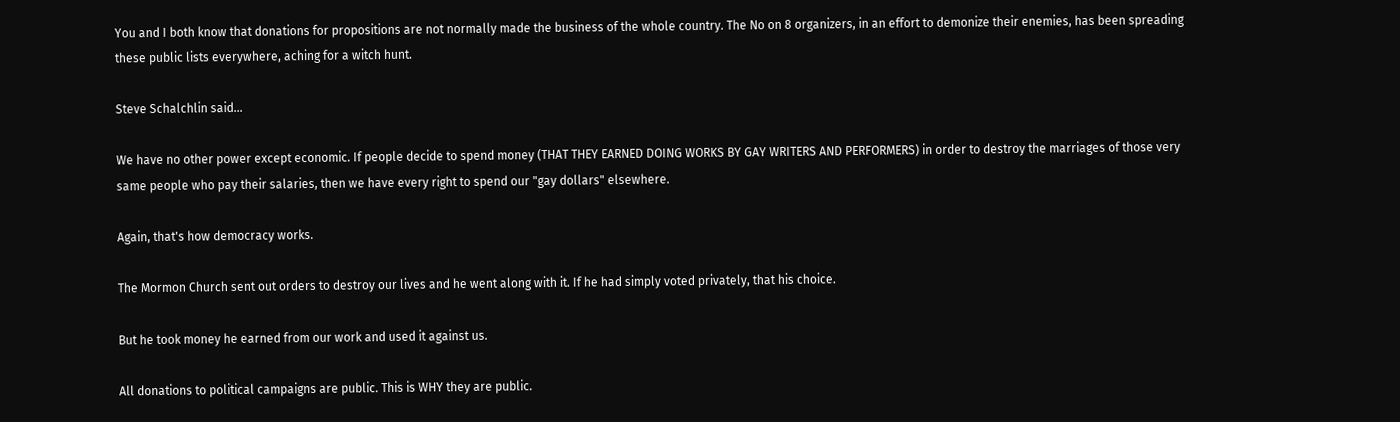You and I both know that donations for propositions are not normally made the business of the whole country. The No on 8 organizers, in an effort to demonize their enemies, has been spreading these public lists everywhere, aching for a witch hunt.

Steve Schalchlin said...

We have no other power except economic. If people decide to spend money (THAT THEY EARNED DOING WORKS BY GAY WRITERS AND PERFORMERS) in order to destroy the marriages of those very same people who pay their salaries, then we have every right to spend our "gay dollars" elsewhere.

Again, that's how democracy works.

The Mormon Church sent out orders to destroy our lives and he went along with it. If he had simply voted privately, that his choice.

But he took money he earned from our work and used it against us.

All donations to political campaigns are public. This is WHY they are public.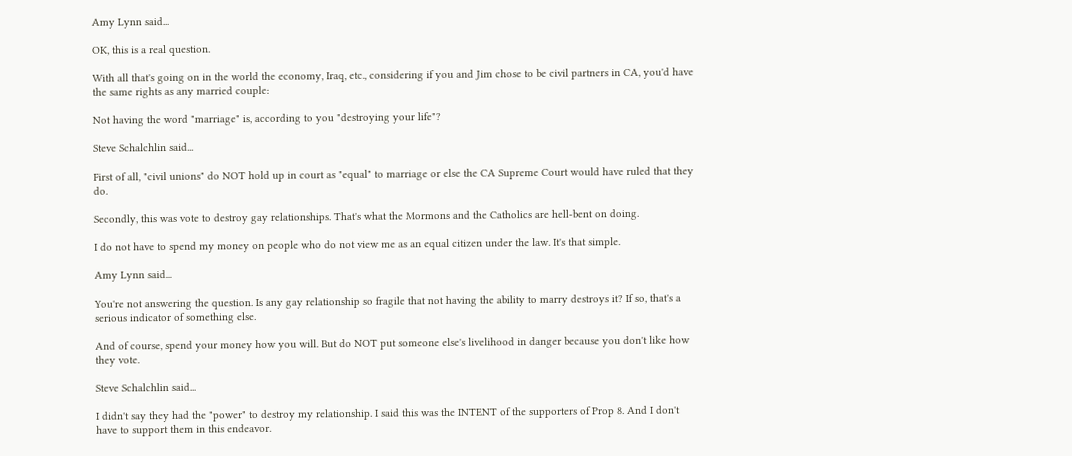Amy Lynn said...

OK, this is a real question.

With all that's going on in the world the economy, Iraq, etc., considering if you and Jim chose to be civil partners in CA, you'd have the same rights as any married couple:

Not having the word "marriage" is, according to you "destroying your life"?

Steve Schalchlin said...

First of all, "civil unions" do NOT hold up in court as "equal" to marriage or else the CA Supreme Court would have ruled that they do.

Secondly, this was vote to destroy gay relationships. That's what the Mormons and the Catholics are hell-bent on doing.

I do not have to spend my money on people who do not view me as an equal citizen under the law. It's that simple.

Amy Lynn said...

You're not answering the question. Is any gay relationship so fragile that not having the ability to marry destroys it? If so, that's a serious indicator of something else.

And of course, spend your money how you will. But do NOT put someone else's livelihood in danger because you don't like how they vote.

Steve Schalchlin said...

I didn't say they had the "power" to destroy my relationship. I said this was the INTENT of the supporters of Prop 8. And I don't have to support them in this endeavor.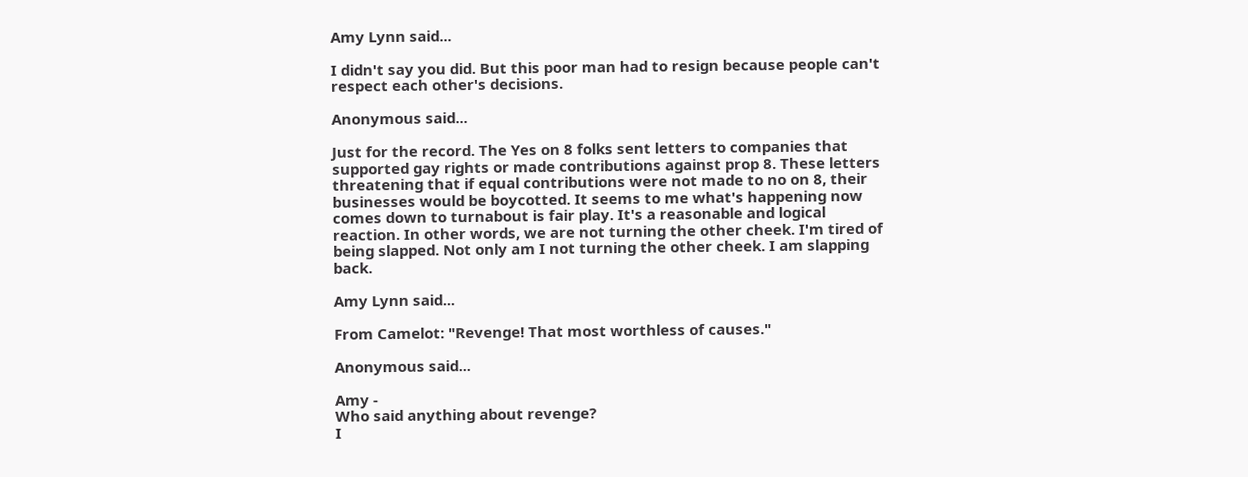Amy Lynn said...

I didn't say you did. But this poor man had to resign because people can't respect each other's decisions.

Anonymous said...

Just for the record. The Yes on 8 folks sent letters to companies that supported gay rights or made contributions against prop 8. These letters threatening that if equal contributions were not made to no on 8, their businesses would be boycotted. It seems to me what's happening now comes down to turnabout is fair play. It's a reasonable and logical reaction. In other words, we are not turning the other cheek. I'm tired of being slapped. Not only am I not turning the other cheek. I am slapping back.

Amy Lynn said...

From Camelot: "Revenge! That most worthless of causes."

Anonymous said...

Amy -
Who said anything about revenge?
I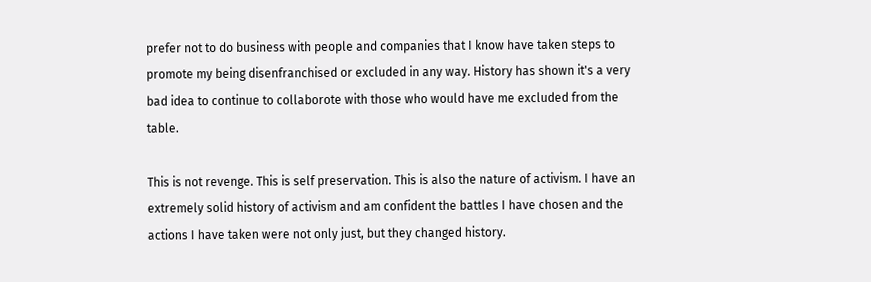prefer not to do business with people and companies that I know have taken steps to promote my being disenfranchised or excluded in any way. History has shown it's a very bad idea to continue to collaborote with those who would have me excluded from the table.

This is not revenge. This is self preservation. This is also the nature of activism. I have an extremely solid history of activism and am confident the battles I have chosen and the actions I have taken were not only just, but they changed history.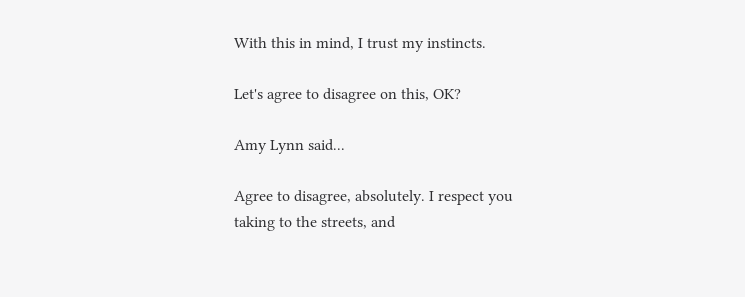With this in mind, I trust my instincts.

Let's agree to disagree on this, OK?

Amy Lynn said...

Agree to disagree, absolutely. I respect you taking to the streets, and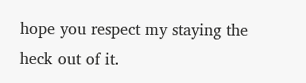hope you respect my staying the heck out of it.